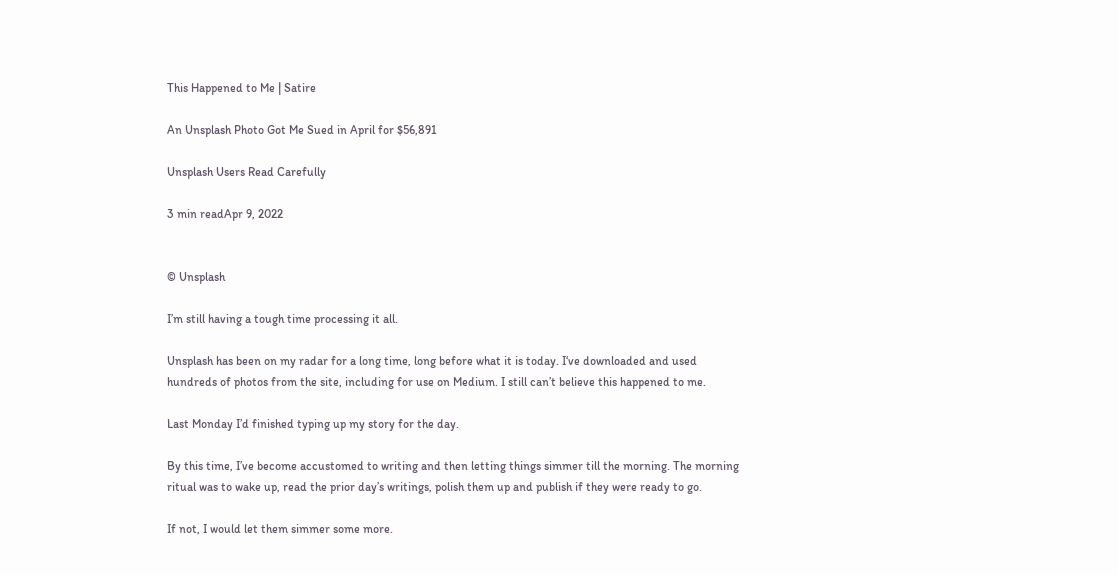This Happened to Me | Satire

An Unsplash Photo Got Me Sued in April for $56,891

Unsplash Users Read Carefully

3 min readApr 9, 2022


© Unsplash

I’m still having a tough time processing it all.

Unsplash has been on my radar for a long time, long before what it is today. I‘ve downloaded and used hundreds of photos from the site, including for use on Medium. I still can’t believe this happened to me.

Last Monday I’d finished typing up my story for the day.

By this time, I’ve become accustomed to writing and then letting things simmer till the morning. The morning ritual was to wake up, read the prior day’s writings, polish them up and publish if they were ready to go.

If not, I would let them simmer some more.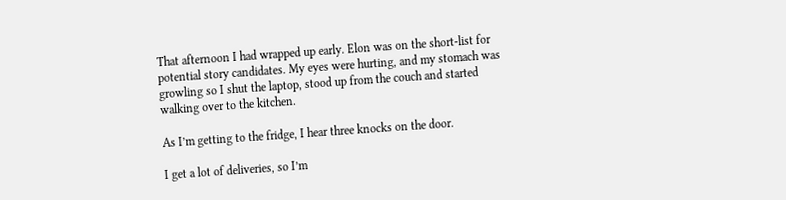That afternoon I had wrapped up early. Elon was on the short-list for potential story candidates. My eyes were hurting, and my stomach was growling so I shut the laptop, stood up from the couch and started walking over to the kitchen.

As I’m getting to the fridge, I hear three knocks on the door.

I get a lot of deliveries, so I’m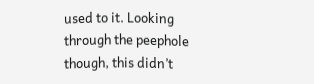used to it. Looking through the peephole though, this didn’t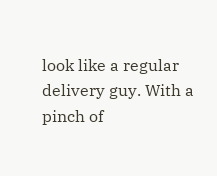look like a regular delivery guy. With a pinch of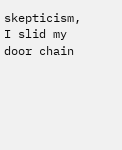skepticism, I slid my door chain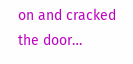on and cracked the door…